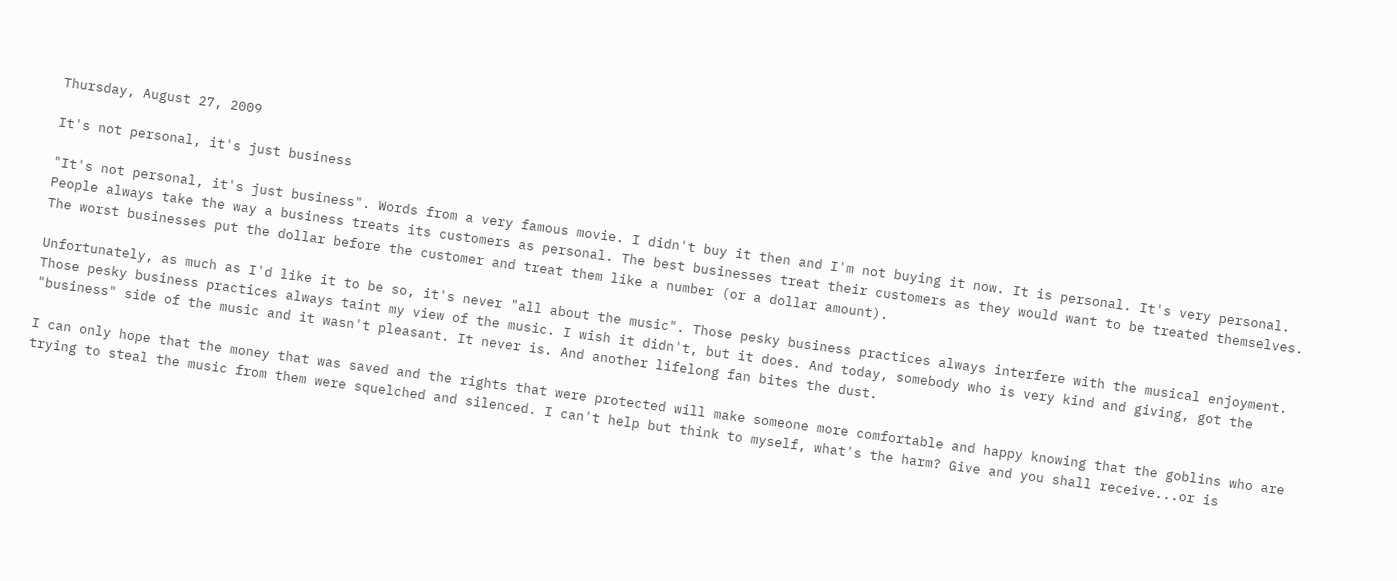Thursday, August 27, 2009

It's not personal, it's just business

"It's not personal, it's just business". Words from a very famous movie. I didn't buy it then and I'm not buying it now. It is personal. It's very personal. People always take the way a business treats its customers as personal. The best businesses treat their customers as they would want to be treated themselves. The worst businesses put the dollar before the customer and treat them like a number (or a dollar amount).

Unfortunately, as much as I'd like it to be so, it's never "all about the music". Those pesky business practices always interfere with the musical enjoyment. Those pesky business practices always taint my view of the music. I wish it didn't, but it does. And today, somebody who is very kind and giving, got the "business" side of the music and it wasn't pleasant. It never is. And another lifelong fan bites the dust.

I can only hope that the money that was saved and the rights that were protected will make someone more comfortable and happy knowing that the goblins who are trying to steal the music from them were squelched and silenced. I can't help but think to myself, what's the harm? Give and you shall receive...or is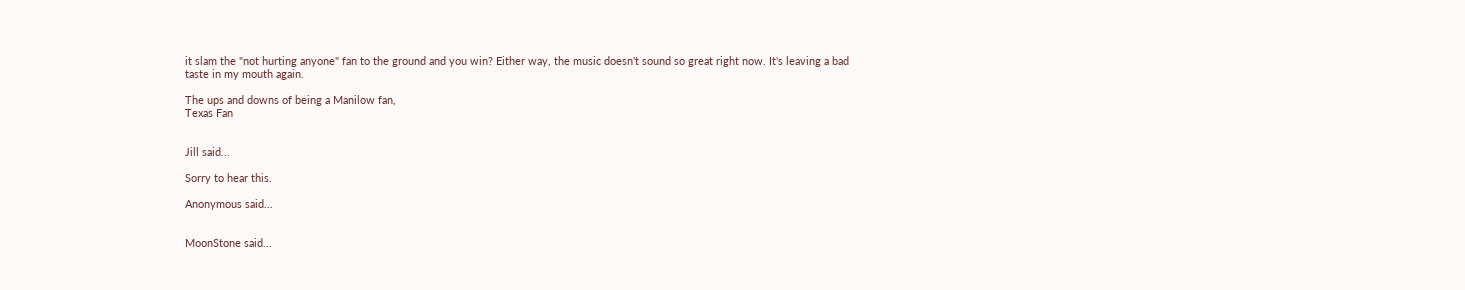it slam the "not hurting anyone" fan to the ground and you win? Either way, the music doesn't sound so great right now. It's leaving a bad taste in my mouth again.

The ups and downs of being a Manilow fan,
Texas Fan


Jill said...

Sorry to hear this.

Anonymous said...


MoonStone said...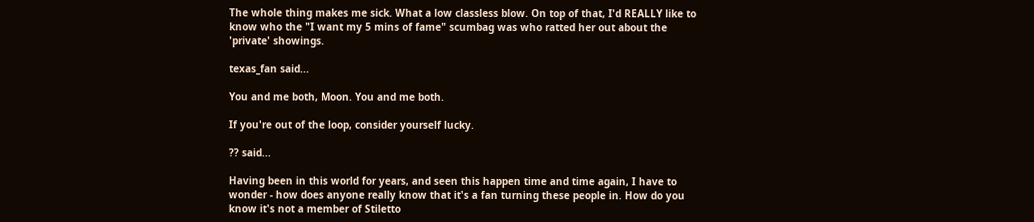The whole thing makes me sick. What a low classless blow. On top of that, I'd REALLY like to know who the "I want my 5 mins of fame" scumbag was who ratted her out about the 'private' showings.

texas_fan said...

You and me both, Moon. You and me both.

If you're out of the loop, consider yourself lucky.

?? said...

Having been in this world for years, and seen this happen time and time again, I have to wonder - how does anyone really know that it's a fan turning these people in. How do you know it's not a member of Stiletto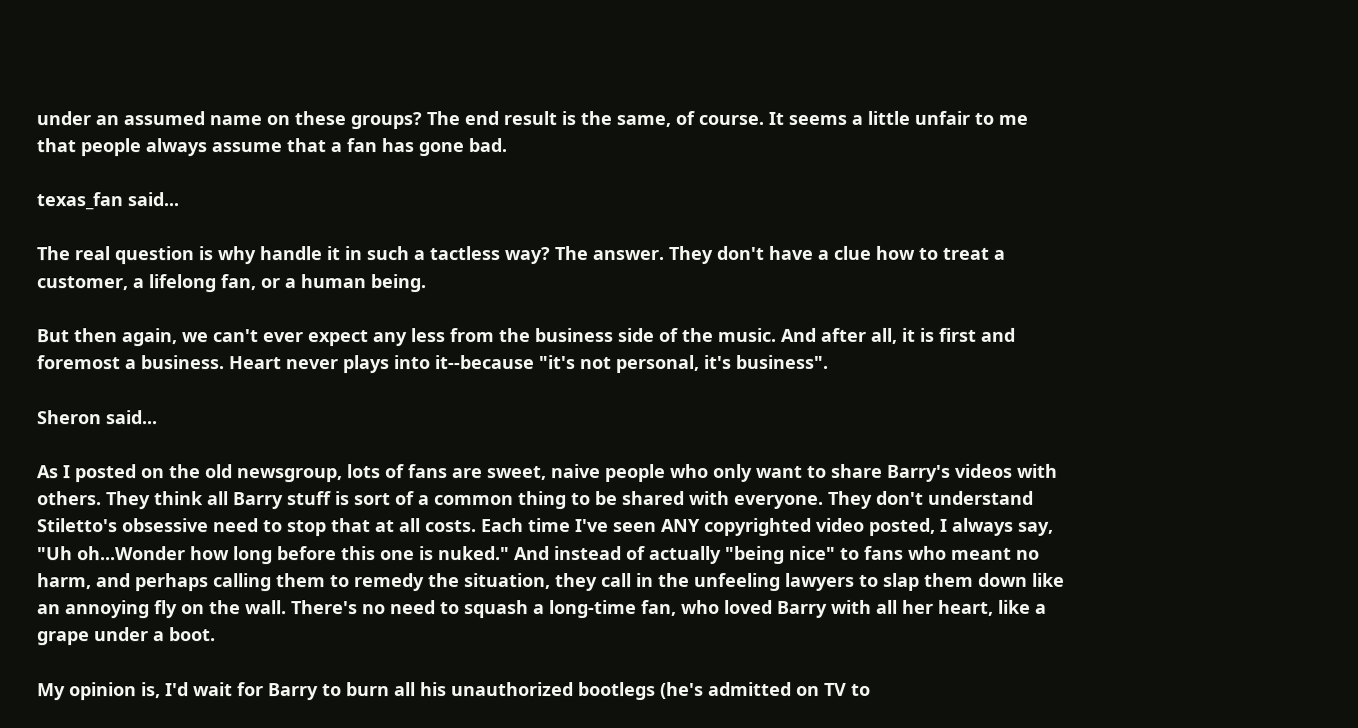under an assumed name on these groups? The end result is the same, of course. It seems a little unfair to me that people always assume that a fan has gone bad.

texas_fan said...

The real question is why handle it in such a tactless way? The answer. They don't have a clue how to treat a customer, a lifelong fan, or a human being.

But then again, we can't ever expect any less from the business side of the music. And after all, it is first and foremost a business. Heart never plays into it--because "it's not personal, it's business".

Sheron said...

As I posted on the old newsgroup, lots of fans are sweet, naive people who only want to share Barry's videos with others. They think all Barry stuff is sort of a common thing to be shared with everyone. They don't understand Stiletto's obsessive need to stop that at all costs. Each time I've seen ANY copyrighted video posted, I always say, "Uh oh...Wonder how long before this one is nuked." And instead of actually "being nice" to fans who meant no harm, and perhaps calling them to remedy the situation, they call in the unfeeling lawyers to slap them down like an annoying fly on the wall. There's no need to squash a long-time fan, who loved Barry with all her heart, like a grape under a boot.

My opinion is, I'd wait for Barry to burn all his unauthorized bootlegs (he's admitted on TV to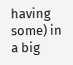having some) in a big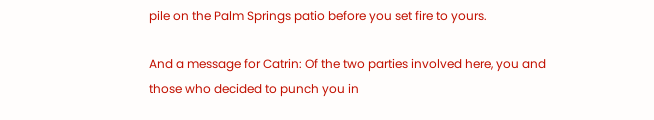pile on the Palm Springs patio before you set fire to yours.

And a message for Catrin: Of the two parties involved here, you and those who decided to punch you in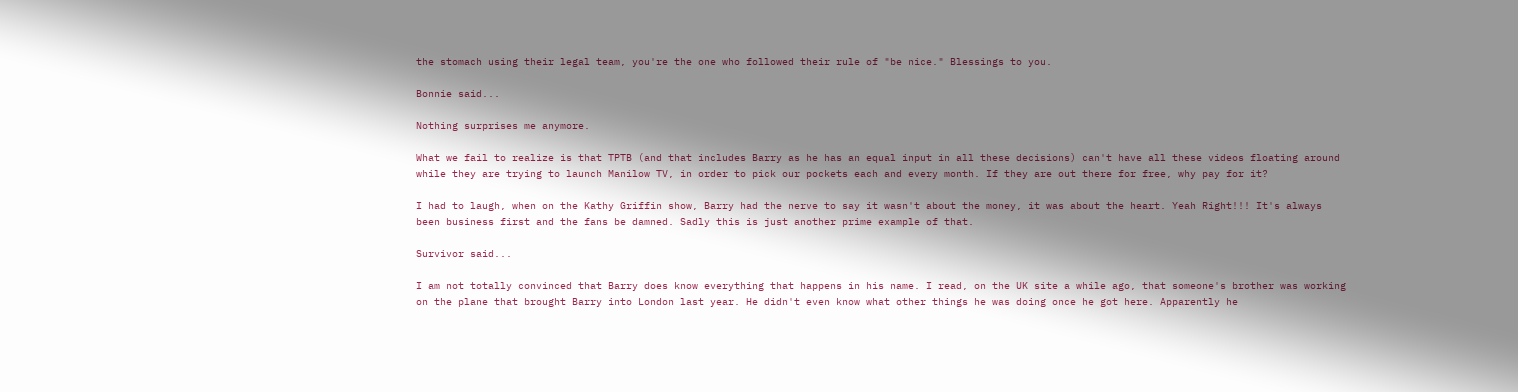the stomach using their legal team, you're the one who followed their rule of "be nice." Blessings to you.

Bonnie said...

Nothing surprises me anymore.

What we fail to realize is that TPTB (and that includes Barry as he has an equal input in all these decisions) can't have all these videos floating around while they are trying to launch Manilow TV, in order to pick our pockets each and every month. If they are out there for free, why pay for it?

I had to laugh, when on the Kathy Griffin show, Barry had the nerve to say it wasn't about the money, it was about the heart. Yeah Right!!! It's always been business first and the fans be damned. Sadly this is just another prime example of that.

Survivor said...

I am not totally convinced that Barry does know everything that happens in his name. I read, on the UK site a while ago, that someone's brother was working on the plane that brought Barry into London last year. He didn't even know what other things he was doing once he got here. Apparently he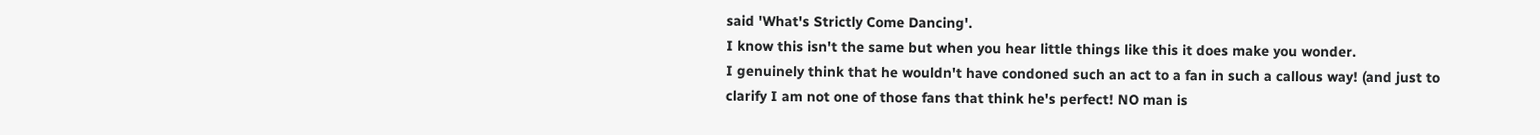said 'What's Strictly Come Dancing'.
I know this isn't the same but when you hear little things like this it does make you wonder.
I genuinely think that he wouldn't have condoned such an act to a fan in such a callous way! (and just to clarify I am not one of those fans that think he's perfect! NO man is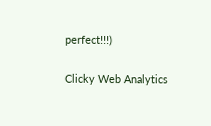perfect!!!)

Clicky Web Analytics